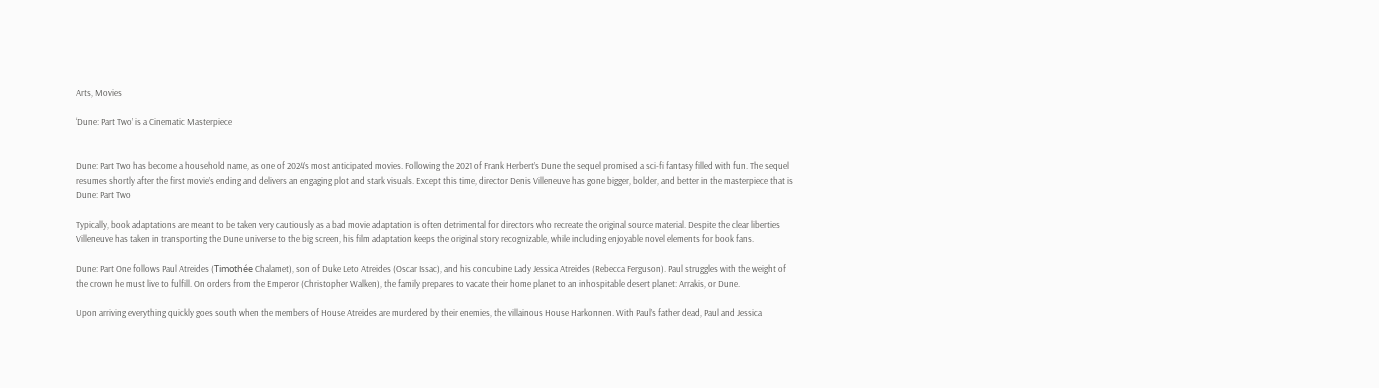Arts, Movies

‘Dune: Part Two’ is a Cinematic Masterpiece


Dune: Part Two has become a household name, as one of 2024’s most anticipated movies. Following the 2021 of Frank Herbert’s Dune the sequel promised a sci-fi fantasy filled with fun. The sequel resumes shortly after the first movie’s ending and delivers an engaging plot and stark visuals. Except this time, director Denis Villeneuve has gone bigger, bolder, and better in the masterpiece that is Dune: Part Two

Typically, book adaptations are meant to be taken very cautiously as a bad movie adaptation is often detrimental for directors who recreate the original source material. Despite the clear liberties Villeneuve has taken in transporting the Dune universe to the big screen, his film adaptation keeps the original story recognizable, while including enjoyable novel elements for book fans.

Dune: Part One follows Paul Atreides (Timothée Chalamet), son of Duke Leto Atreides (Oscar Issac), and his concubine Lady Jessica Atreides (Rebecca Ferguson). Paul struggles with the weight of the crown he must live to fulfill. On orders from the Emperor (Christopher Walken), the family prepares to vacate their home planet to an inhospitable desert planet: Arrakis, or Dune.

Upon arriving everything quickly goes south when the members of House Atreides are murdered by their enemies, the villainous House Harkonnen. With Paul’s father dead, Paul and Jessica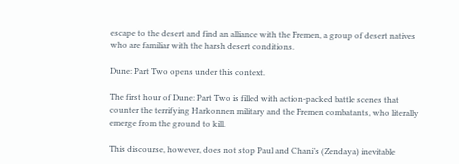escape to the desert and find an alliance with the Fremen, a group of desert natives who are familiar with the harsh desert conditions.

Dune: Part Two opens under this context.

The first hour of Dune: Part Two is filled with action-packed battle scenes that counter the terrifying Harkonnen military and the Fremen combatants, who literally emerge from the ground to kill.

This discourse, however, does not stop Paul and Chani’s (Zendaya) inevitable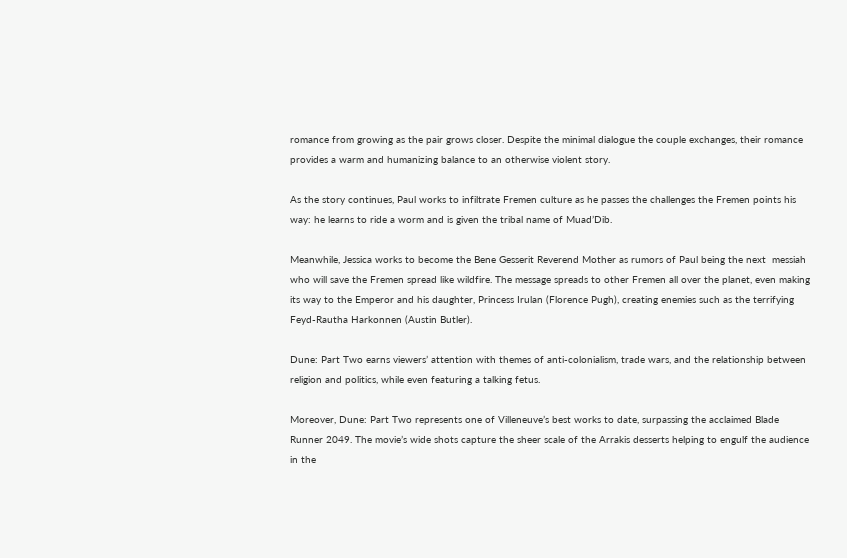romance from growing as the pair grows closer. Despite the minimal dialogue the couple exchanges, their romance provides a warm and humanizing balance to an otherwise violent story.

As the story continues, Paul works to infiltrate Fremen culture as he passes the challenges the Fremen points his way: he learns to ride a worm and is given the tribal name of Muad’Dib.

Meanwhile, Jessica works to become the Bene Gesserit Reverend Mother as rumors of Paul being the next  messiah who will save the Fremen spread like wildfire. The message spreads to other Fremen all over the planet, even making its way to the Emperor and his daughter, Princess Irulan (Florence Pugh), creating enemies such as the terrifying Feyd-Rautha Harkonnen (Austin Butler).

Dune: Part Two earns viewers’ attention with themes of anti-colonialism, trade wars, and the relationship between religion and politics, while even featuring a talking fetus.

Moreover, Dune: Part Two represents one of Villeneuve’s best works to date, surpassing the acclaimed Blade Runner 2049. The movie’s wide shots capture the sheer scale of the Arrakis desserts helping to engulf the audience in the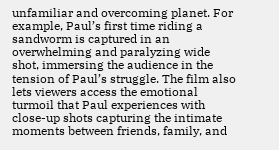unfamiliar and overcoming planet. For example, Paul’s first time riding a sandworm is captured in an overwhelming and paralyzing wide shot, immersing the audience in the tension of Paul’s struggle. The film also lets viewers access the emotional turmoil that Paul experiences with close-up shots capturing the intimate moments between friends, family, and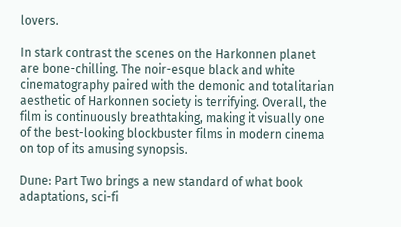lovers.

In stark contrast the scenes on the Harkonnen planet are bone-chilling. The noir-esque black and white cinematography paired with the demonic and totalitarian aesthetic of Harkonnen society is terrifying. Overall, the film is continuously breathtaking, making it visually one of the best-looking blockbuster films in modern cinema on top of its amusing synopsis.

Dune: Part Two brings a new standard of what book adaptations, sci-fi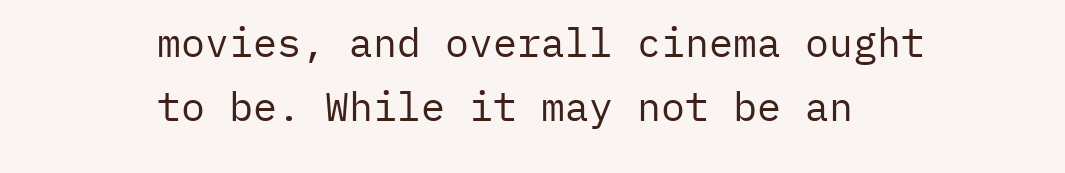movies, and overall cinema ought to be. While it may not be an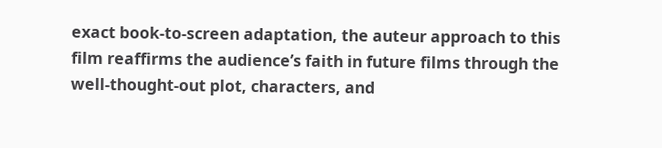exact book-to-screen adaptation, the auteur approach to this film reaffirms the audience’s faith in future films through the well-thought-out plot, characters, and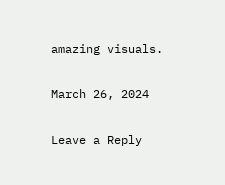amazing visuals.

March 26, 2024

Leave a Reply